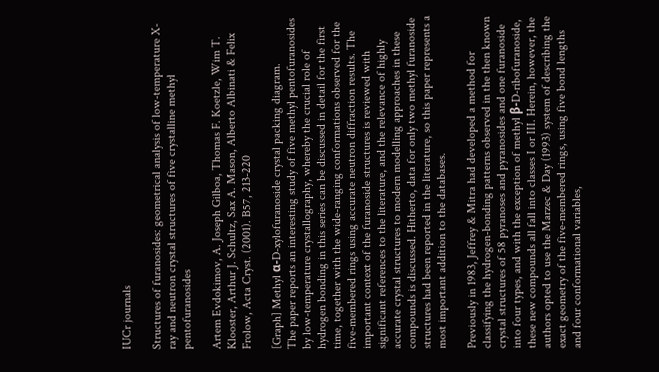IUCr journals

Structures of furanosides: geometrical analysis of low-temperature X-ray and neutron crystal structures of five crystalline methyl pentofuranosides

Artem Evdokimov, A. Joseph Gilboa, Thomas F. Koetzle, Wim T. Klooster, Arthur J. Schultz, Sax A. Mason, Alberto Albinati & Felix Frolow, Acta Cryst. (2001). B57, 213-220

[Graph] Methyl α-D-xylofuranoside crystal packing diagram.
The paper reports an interesting study of five methyl pentofuranosides by low-temperature crystallography, whereby the crucial role of hydrogen bonding in this series can be discussed in detail for the first time, together with the wide-ranging conformations observed for the five-membered rings using accurate neutron diffraction results. The important context of the furanoside structures is reviewed with significant references to the literature, and the relevance of highly accurate crystal structures to modern modelling approaches in these compounds is discussed. Hitherto, data for only two methyl furanoside structures had been reported in the literature, so this paper represents a most important addition to the databases.

Previously in 1983, Jeffrey & Mitra had developed a method for classifying the hydrogen-bonding patterns observed in the then known crystal structures of 58 pyranoses and pyranosides and one furanoside into four types, and with the exception of methyl β-D-ribofuranoside, these new compounds all fall into classes I or III. Herein, however, the authors opted to use the Marzec & Day (1993) system of describing the exact geometry of the five-membered rings, using five bond lengths and four conformational variables,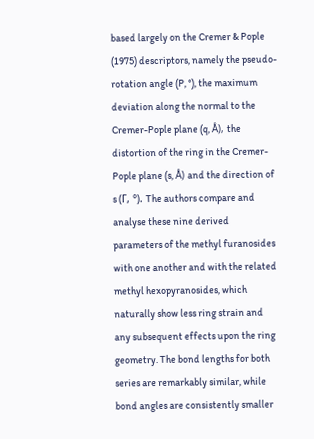based largely on the Cremer & Pople (1975) descriptors, namely the pseudo-rotation angle (P, °), the maximum deviation along the normal to the Cremer-Pople plane (q, Å), the distortion of the ring in the Cremer-Pople plane (s, Å) and the direction of s (Γ, °). The authors compare and analyse these nine derived parameters of the methyl furanosides with one another and with the related methyl hexopyranosides, which naturally show less ring strain and any subsequent effects upon the ring geometry. The bond lengths for both series are remarkably similar, while bond angles are consistently smaller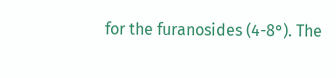for the furanosides (4-8°). The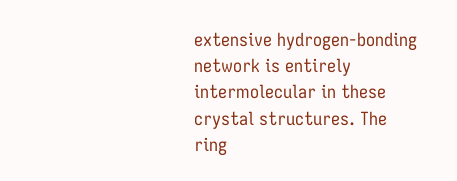extensive hydrogen-bonding network is entirely intermolecular in these crystal structures. The ring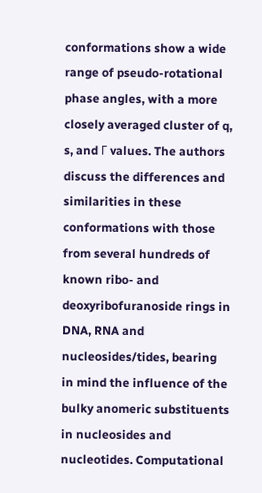conformations show a wide range of pseudo-rotational phase angles, with a more closely averaged cluster of q, s, and Γ values. The authors discuss the differences and similarities in these conformations with those from several hundreds of known ribo- and deoxyribofuranoside rings in DNA, RNA and nucleosides/tides, bearing in mind the influence of the bulky anomeric substituents in nucleosides and nucleotides. Computational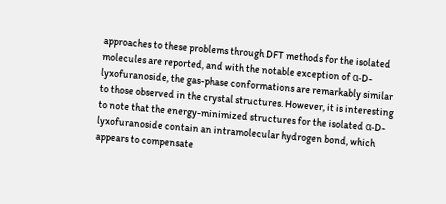approaches to these problems through DFT methods for the isolated molecules are reported, and with the notable exception of α-D-lyxofuranoside, the gas-phase conformations are remarkably similar to those observed in the crystal structures. However, it is interesting to note that the energy-minimized structures for the isolated α-D-lyxofuranoside contain an intramolecular hydrogen bond, which appears to compensate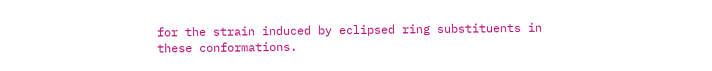for the strain induced by eclipsed ring substituents in these conformations.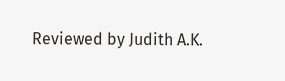Reviewed by Judith A.K.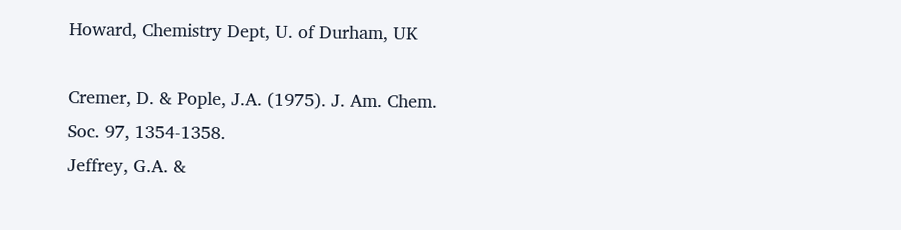Howard, Chemistry Dept, U. of Durham, UK

Cremer, D. & Pople, J.A. (1975). J. Am. Chem. Soc. 97, 1354-1358.
Jeffrey, G.A. &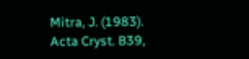Mitra, J. (1983). Acta Cryst. B39,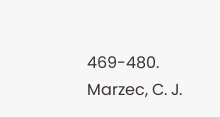469-480.
Marzec, C. J.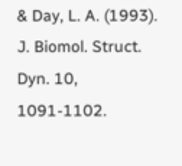& Day, L. A. (1993). J. Biomol. Struct. Dyn. 10, 1091-1102.